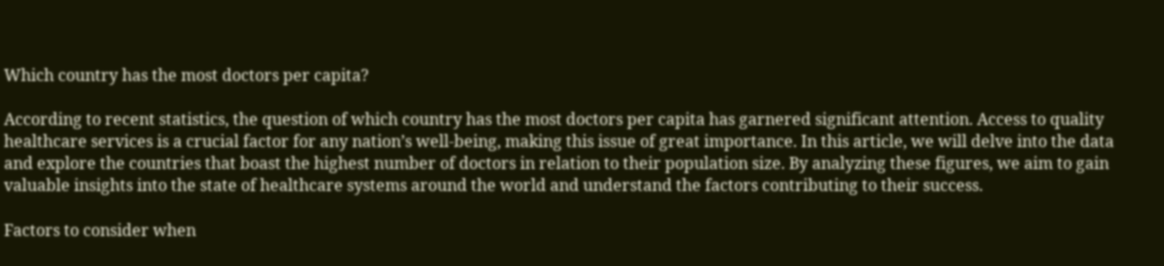Which country has the most doctors per capita?

According to recent statistics, the question of which country has the most doctors per capita has garnered significant attention. Access to quality healthcare services is a crucial factor for any nation’s well-being, making this issue of great importance. In this article, we will delve into the data and explore the countries that boast the highest number of doctors in relation to their population size. By analyzing these figures, we aim to gain valuable insights into the state of healthcare systems around the world and understand the factors contributing to their success.

Factors to consider when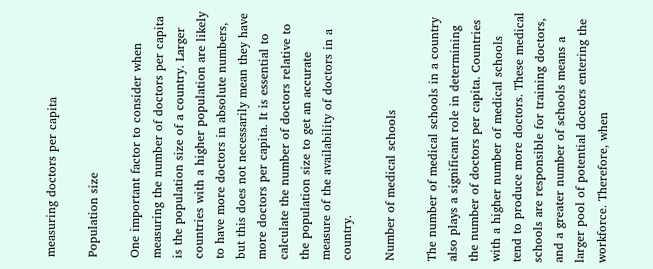measuring doctors per capita

Population size

One important factor to consider when measuring the number of doctors per capita is the population size of a country. Larger countries with a higher population are likely to have more doctors in absolute numbers, but this does not necessarily mean they have more doctors per capita. It is essential to calculate the number of doctors relative to the population size to get an accurate measure of the availability of doctors in a country.

Number of medical schools

The number of medical schools in a country also plays a significant role in determining the number of doctors per capita. Countries with a higher number of medical schools tend to produce more doctors. These medical schools are responsible for training doctors, and a greater number of schools means a larger pool of potential doctors entering the workforce. Therefore, when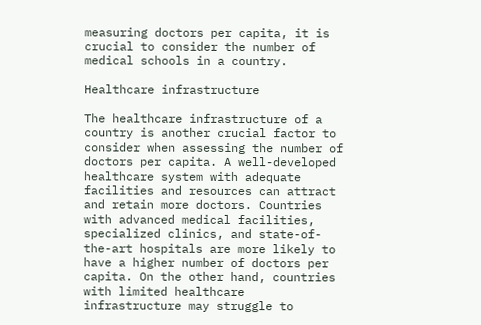measuring doctors per capita, it is crucial to consider the number of medical schools in a country.

Healthcare infrastructure

The healthcare infrastructure of a country is another crucial factor to consider when assessing the number of doctors per capita. A well-developed healthcare system with adequate facilities and resources can attract and retain more doctors. Countries with advanced medical facilities, specialized clinics, and state-of-the-art hospitals are more likely to have a higher number of doctors per capita. On the other hand, countries with limited healthcare infrastructure may struggle to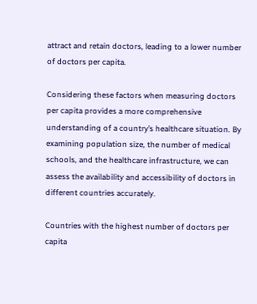attract and retain doctors, leading to a lower number of doctors per capita.

Considering these factors when measuring doctors per capita provides a more comprehensive understanding of a country’s healthcare situation. By examining population size, the number of medical schools, and the healthcare infrastructure, we can assess the availability and accessibility of doctors in different countries accurately.

Countries with the highest number of doctors per capita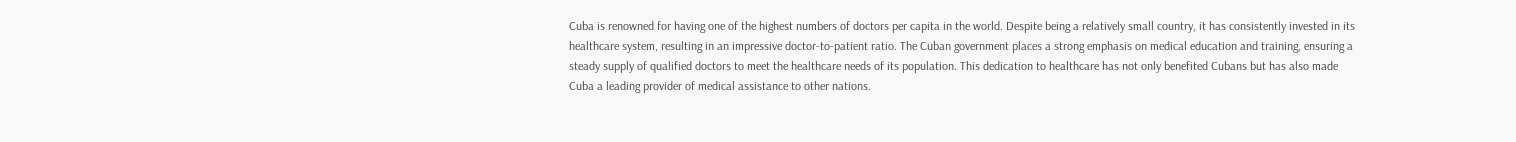Cuba is renowned for having one of the highest numbers of doctors per capita in the world. Despite being a relatively small country, it has consistently invested in its healthcare system, resulting in an impressive doctor-to-patient ratio. The Cuban government places a strong emphasis on medical education and training, ensuring a steady supply of qualified doctors to meet the healthcare needs of its population. This dedication to healthcare has not only benefited Cubans but has also made Cuba a leading provider of medical assistance to other nations.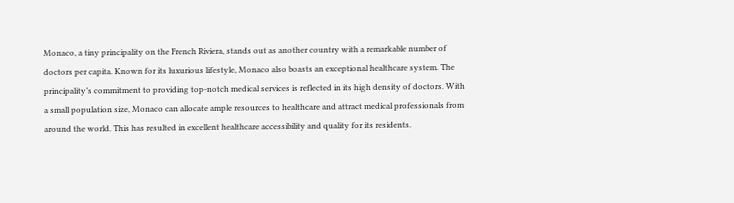Monaco, a tiny principality on the French Riviera, stands out as another country with a remarkable number of doctors per capita. Known for its luxurious lifestyle, Monaco also boasts an exceptional healthcare system. The principality’s commitment to providing top-notch medical services is reflected in its high density of doctors. With a small population size, Monaco can allocate ample resources to healthcare and attract medical professionals from around the world. This has resulted in excellent healthcare accessibility and quality for its residents.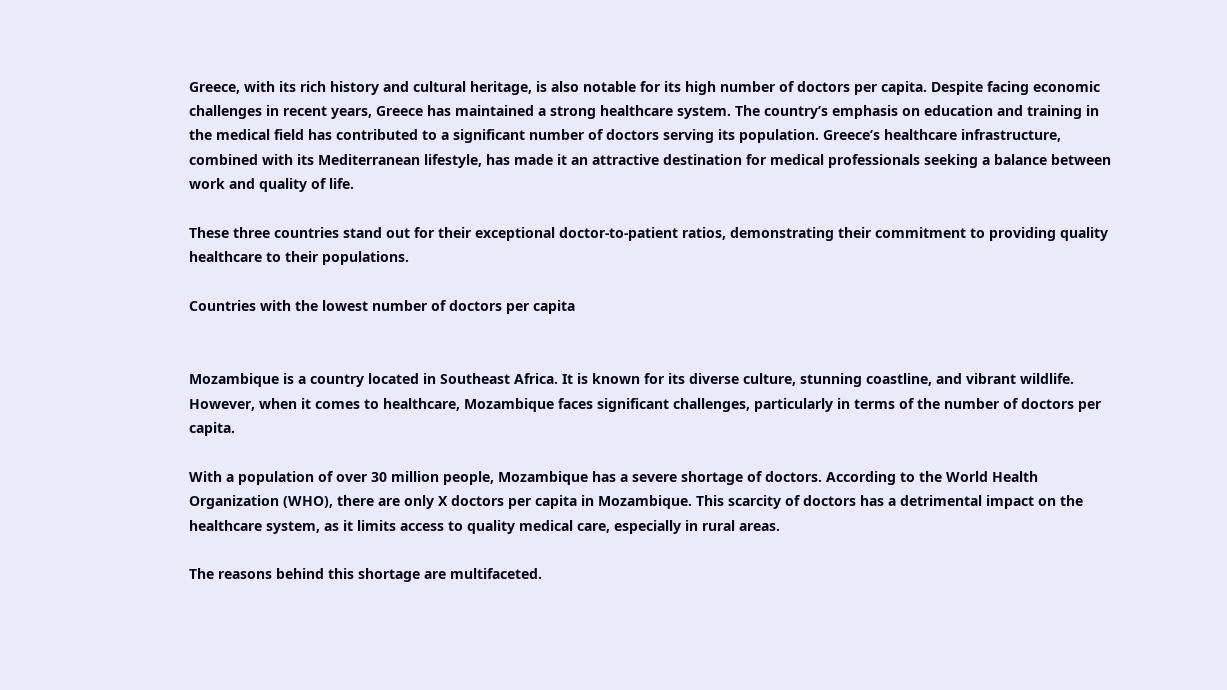Greece, with its rich history and cultural heritage, is also notable for its high number of doctors per capita. Despite facing economic challenges in recent years, Greece has maintained a strong healthcare system. The country’s emphasis on education and training in the medical field has contributed to a significant number of doctors serving its population. Greece’s healthcare infrastructure, combined with its Mediterranean lifestyle, has made it an attractive destination for medical professionals seeking a balance between work and quality of life.

These three countries stand out for their exceptional doctor-to-patient ratios, demonstrating their commitment to providing quality healthcare to their populations.

Countries with the lowest number of doctors per capita


Mozambique is a country located in Southeast Africa. It is known for its diverse culture, stunning coastline, and vibrant wildlife. However, when it comes to healthcare, Mozambique faces significant challenges, particularly in terms of the number of doctors per capita.

With a population of over 30 million people, Mozambique has a severe shortage of doctors. According to the World Health Organization (WHO), there are only X doctors per capita in Mozambique. This scarcity of doctors has a detrimental impact on the healthcare system, as it limits access to quality medical care, especially in rural areas.

The reasons behind this shortage are multifaceted.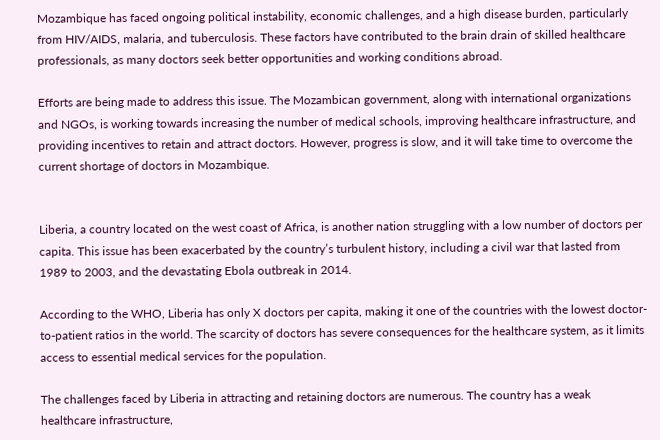Mozambique has faced ongoing political instability, economic challenges, and a high disease burden, particularly from HIV/AIDS, malaria, and tuberculosis. These factors have contributed to the brain drain of skilled healthcare professionals, as many doctors seek better opportunities and working conditions abroad.

Efforts are being made to address this issue. The Mozambican government, along with international organizations and NGOs, is working towards increasing the number of medical schools, improving healthcare infrastructure, and providing incentives to retain and attract doctors. However, progress is slow, and it will take time to overcome the current shortage of doctors in Mozambique.


Liberia, a country located on the west coast of Africa, is another nation struggling with a low number of doctors per capita. This issue has been exacerbated by the country’s turbulent history, including a civil war that lasted from 1989 to 2003, and the devastating Ebola outbreak in 2014.

According to the WHO, Liberia has only X doctors per capita, making it one of the countries with the lowest doctor-to-patient ratios in the world. The scarcity of doctors has severe consequences for the healthcare system, as it limits access to essential medical services for the population.

The challenges faced by Liberia in attracting and retaining doctors are numerous. The country has a weak healthcare infrastructure,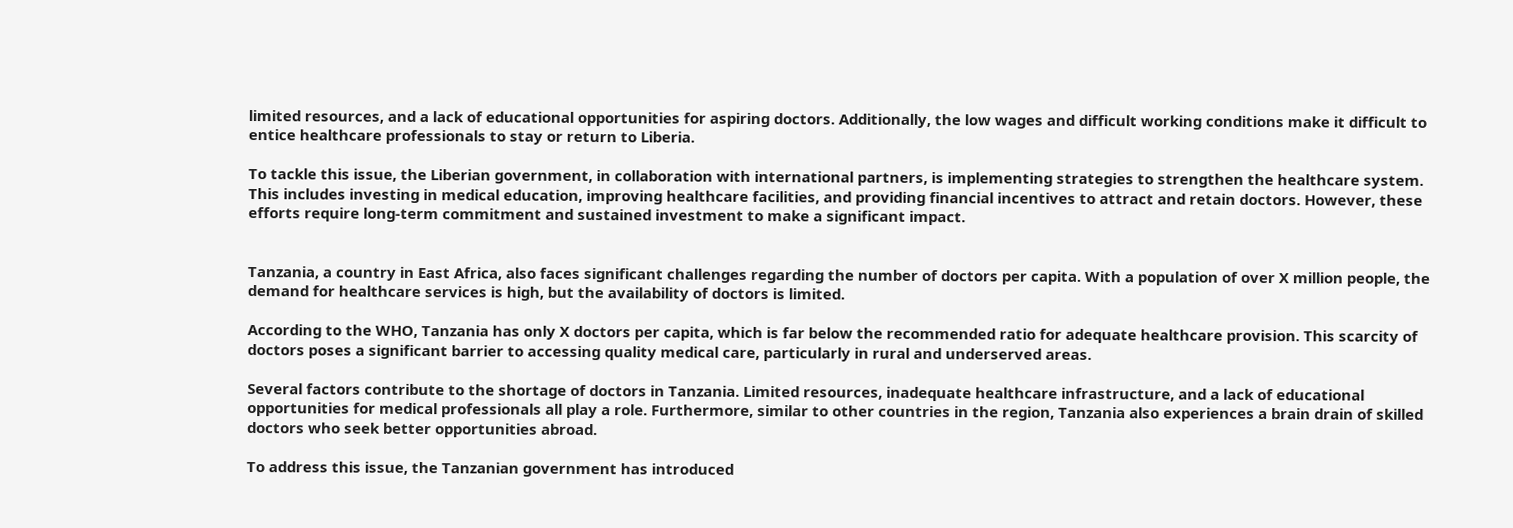limited resources, and a lack of educational opportunities for aspiring doctors. Additionally, the low wages and difficult working conditions make it difficult to entice healthcare professionals to stay or return to Liberia.

To tackle this issue, the Liberian government, in collaboration with international partners, is implementing strategies to strengthen the healthcare system. This includes investing in medical education, improving healthcare facilities, and providing financial incentives to attract and retain doctors. However, these efforts require long-term commitment and sustained investment to make a significant impact.


Tanzania, a country in East Africa, also faces significant challenges regarding the number of doctors per capita. With a population of over X million people, the demand for healthcare services is high, but the availability of doctors is limited.

According to the WHO, Tanzania has only X doctors per capita, which is far below the recommended ratio for adequate healthcare provision. This scarcity of doctors poses a significant barrier to accessing quality medical care, particularly in rural and underserved areas.

Several factors contribute to the shortage of doctors in Tanzania. Limited resources, inadequate healthcare infrastructure, and a lack of educational opportunities for medical professionals all play a role. Furthermore, similar to other countries in the region, Tanzania also experiences a brain drain of skilled doctors who seek better opportunities abroad.

To address this issue, the Tanzanian government has introduced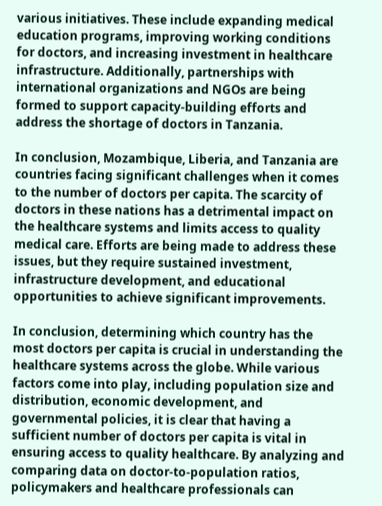various initiatives. These include expanding medical education programs, improving working conditions for doctors, and increasing investment in healthcare infrastructure. Additionally, partnerships with international organizations and NGOs are being formed to support capacity-building efforts and address the shortage of doctors in Tanzania.

In conclusion, Mozambique, Liberia, and Tanzania are countries facing significant challenges when it comes to the number of doctors per capita. The scarcity of doctors in these nations has a detrimental impact on the healthcare systems and limits access to quality medical care. Efforts are being made to address these issues, but they require sustained investment, infrastructure development, and educational opportunities to achieve significant improvements.

In conclusion, determining which country has the most doctors per capita is crucial in understanding the healthcare systems across the globe. While various factors come into play, including population size and distribution, economic development, and governmental policies, it is clear that having a sufficient number of doctors per capita is vital in ensuring access to quality healthcare. By analyzing and comparing data on doctor-to-population ratios, policymakers and healthcare professionals can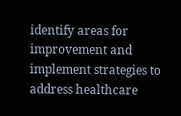identify areas for improvement and implement strategies to address healthcare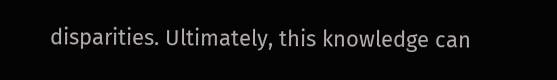disparities. Ultimately, this knowledge can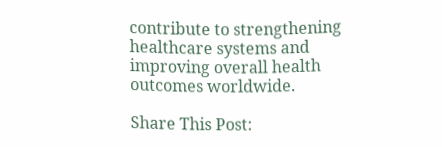contribute to strengthening healthcare systems and improving overall health outcomes worldwide.

Share This Post: